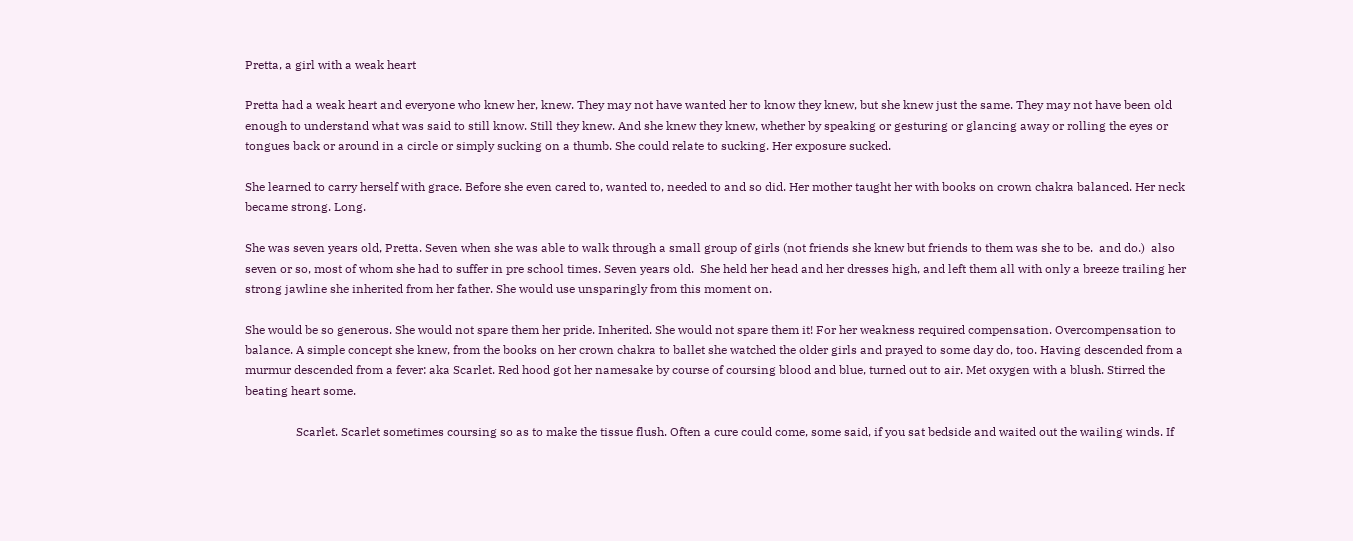Pretta, a girl with a weak heart

Pretta had a weak heart and everyone who knew her, knew. They may not have wanted her to know they knew, but she knew just the same. They may not have been old enough to understand what was said to still know. Still they knew. And she knew they knew, whether by speaking or gesturing or glancing away or rolling the eyes or tongues back or around in a circle or simply sucking on a thumb. She could relate to sucking. Her exposure sucked.

She learned to carry herself with grace. Before she even cared to, wanted to, needed to and so did. Her mother taught her with books on crown chakra balanced. Her neck became strong. Long.

She was seven years old, Pretta. Seven when she was able to walk through a small group of girls (not friends she knew but friends to them was she to be.  and do.)  also seven or so, most of whom she had to suffer in pre school times. Seven years old.  She held her head and her dresses high, and left them all with only a breeze trailing her strong jawline she inherited from her father. She would use unsparingly from this moment on.

She would be so generous. She would not spare them her pride. Inherited. She would not spare them it! For her weakness required compensation. Overcompensation to balance. A simple concept she knew, from the books on her crown chakra to ballet she watched the older girls and prayed to some day do, too. Having descended from a murmur descended from a fever: aka Scarlet. Red hood got her namesake by course of coursing blood and blue, turned out to air. Met oxygen with a blush. Stirred the beating heart some.

                 Scarlet. Scarlet sometimes coursing so as to make the tissue flush. Often a cure could come, some said, if you sat bedside and waited out the wailing winds. If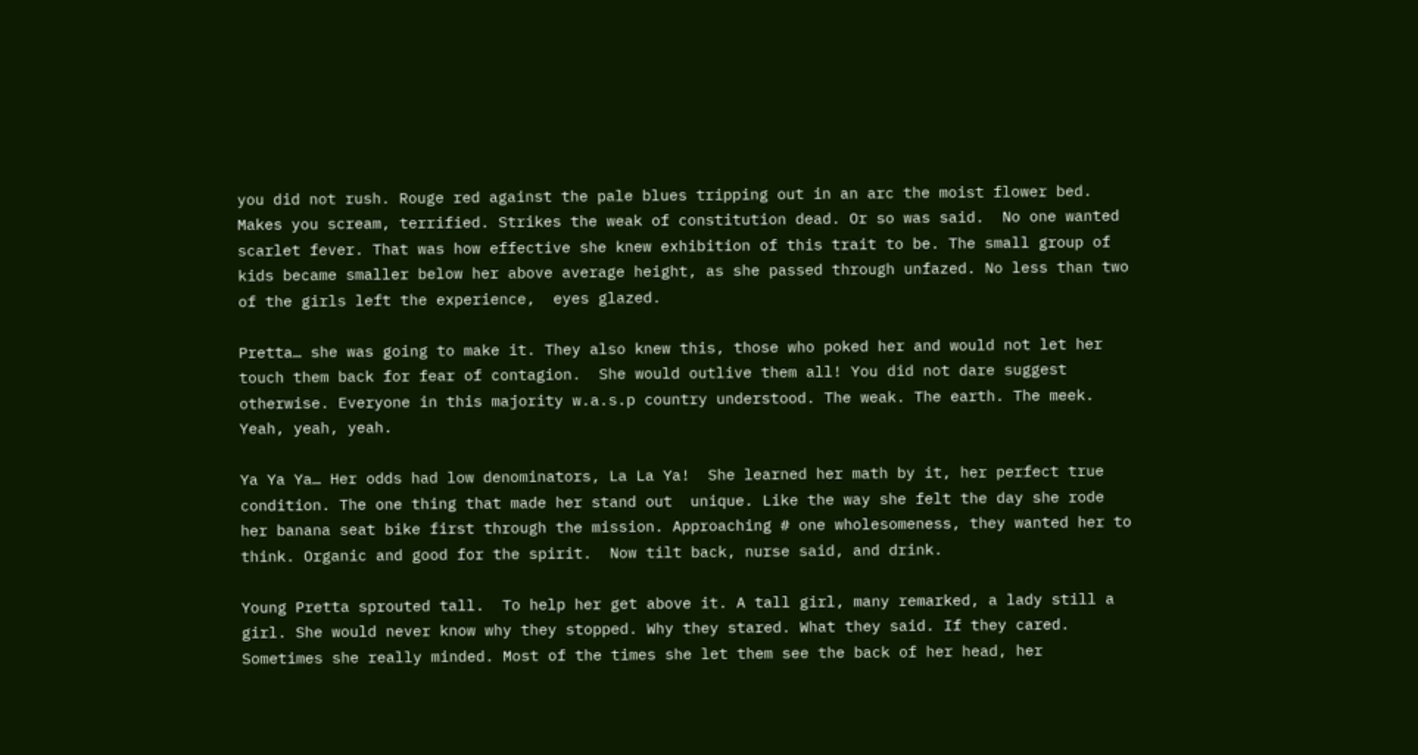you did not rush. Rouge red against the pale blues tripping out in an arc the moist flower bed.  Makes you scream, terrified. Strikes the weak of constitution dead. Or so was said.  No one wanted scarlet fever. That was how effective she knew exhibition of this trait to be. The small group of kids became smaller below her above average height, as she passed through unfazed. No less than two of the girls left the experience,  eyes glazed.

Pretta… she was going to make it. They also knew this, those who poked her and would not let her touch them back for fear of contagion.  She would outlive them all! You did not dare suggest otherwise. Everyone in this majority w.a.s.p country understood. The weak. The earth. The meek. Yeah, yeah, yeah.

Ya Ya Ya… Her odds had low denominators, La La Ya!  She learned her math by it, her perfect true condition. The one thing that made her stand out  unique. Like the way she felt the day she rode her banana seat bike first through the mission. Approaching # one wholesomeness, they wanted her to think. Organic and good for the spirit.  Now tilt back, nurse said, and drink.

Young Pretta sprouted tall.  To help her get above it. A tall girl, many remarked, a lady still a girl. She would never know why they stopped. Why they stared. What they said. If they cared.  Sometimes she really minded. Most of the times she let them see the back of her head, her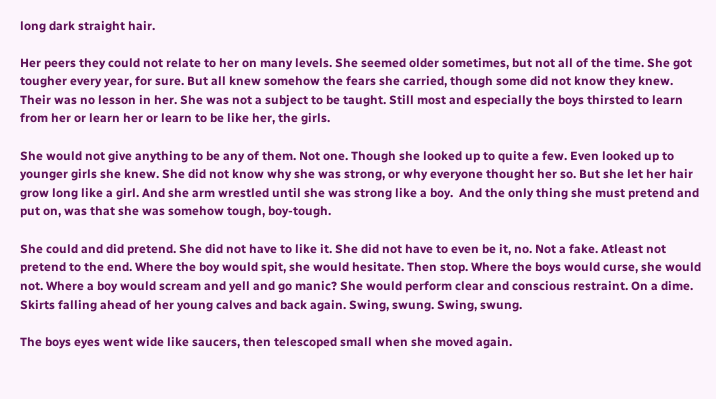long dark straight hair.

Her peers they could not relate to her on many levels. She seemed older sometimes, but not all of the time. She got tougher every year, for sure. But all knew somehow the fears she carried, though some did not know they knew. Their was no lesson in her. She was not a subject to be taught. Still most and especially the boys thirsted to learn from her or learn her or learn to be like her, the girls.

She would not give anything to be any of them. Not one. Though she looked up to quite a few. Even looked up to younger girls she knew. She did not know why she was strong, or why everyone thought her so. But she let her hair grow long like a girl. And she arm wrestled until she was strong like a boy.  And the only thing she must pretend and put on, was that she was somehow tough, boy-tough.

She could and did pretend. She did not have to like it. She did not have to even be it, no. Not a fake. Atleast not pretend to the end. Where the boy would spit, she would hesitate. Then stop. Where the boys would curse, she would not. Where a boy would scream and yell and go manic? She would perform clear and conscious restraint. On a dime. Skirts falling ahead of her young calves and back again. Swing, swung. Swing, swung.

The boys eyes went wide like saucers, then telescoped small when she moved again.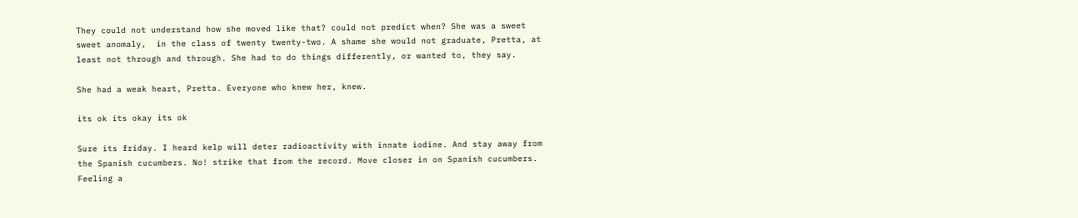They could not understand how she moved like that? could not predict when? She was a sweet sweet anomaly,  in the class of twenty twenty-two. A shame she would not graduate, Pretta, at least not through and through. She had to do things differently, or wanted to, they say.

She had a weak heart, Pretta. Everyone who knew her, knew.

its ok its okay its ok

Sure its friday. I heard kelp will deter radioactivity with innate iodine. And stay away from the Spanish cucumbers. No! strike that from the record. Move closer in on Spanish cucumbers. Feeling a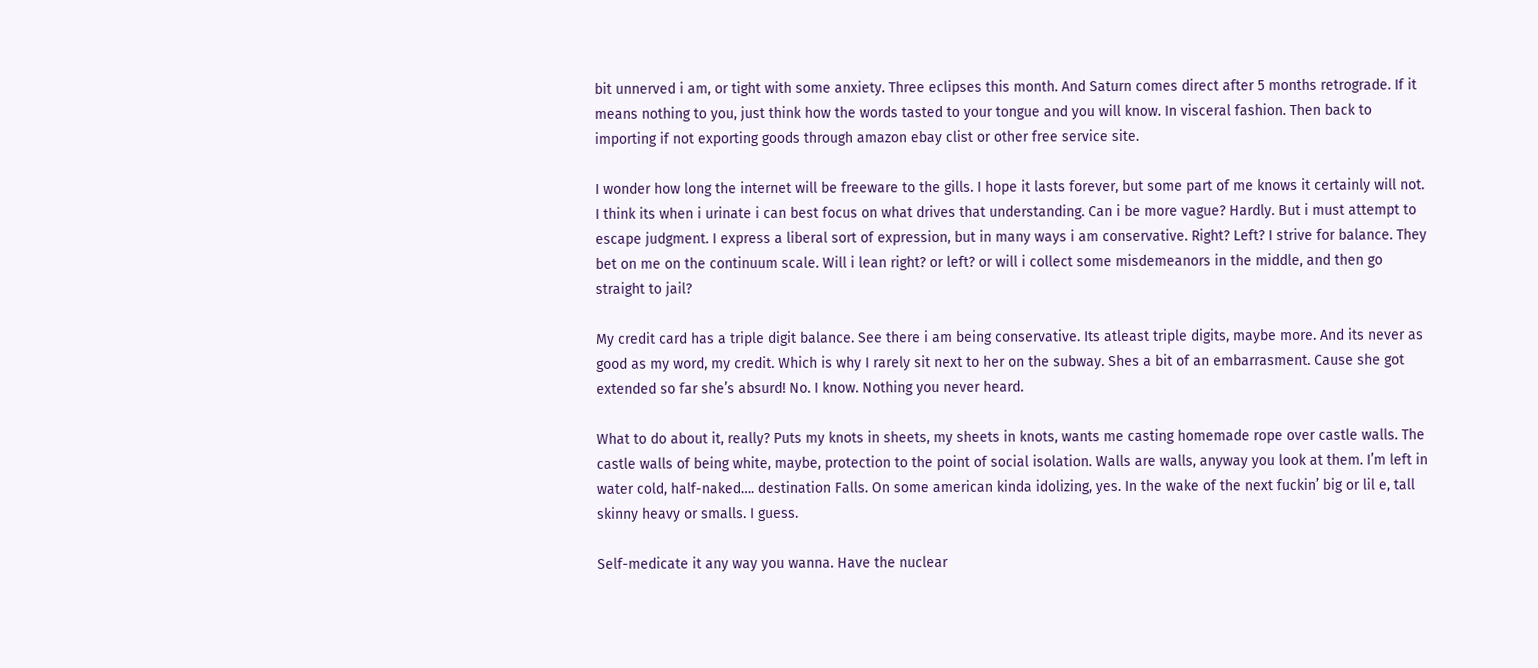bit unnerved i am, or tight with some anxiety. Three eclipses this month. And Saturn comes direct after 5 months retrograde. If it means nothing to you, just think how the words tasted to your tongue and you will know. In visceral fashion. Then back to importing if not exporting goods through amazon ebay clist or other free service site.

I wonder how long the internet will be freeware to the gills. I hope it lasts forever, but some part of me knows it certainly will not. I think its when i urinate i can best focus on what drives that understanding. Can i be more vague? Hardly. But i must attempt to escape judgment. I express a liberal sort of expression, but in many ways i am conservative. Right? Left? I strive for balance. They bet on me on the continuum scale. Will i lean right? or left? or will i collect some misdemeanors in the middle, and then go straight to jail?

My credit card has a triple digit balance. See there i am being conservative. Its atleast triple digits, maybe more. And its never as good as my word, my credit. Which is why I rarely sit next to her on the subway. Shes a bit of an embarrasment. Cause she got extended so far she’s absurd! No. I know. Nothing you never heard.

What to do about it, really? Puts my knots in sheets, my sheets in knots, wants me casting homemade rope over castle walls. The castle walls of being white, maybe, protection to the point of social isolation. Walls are walls, anyway you look at them. I’m left in water cold, half-naked…. destination Falls. On some american kinda idolizing, yes. In the wake of the next fuckin’ big or lil e, tall skinny heavy or smalls. I guess.

Self-medicate it any way you wanna. Have the nuclear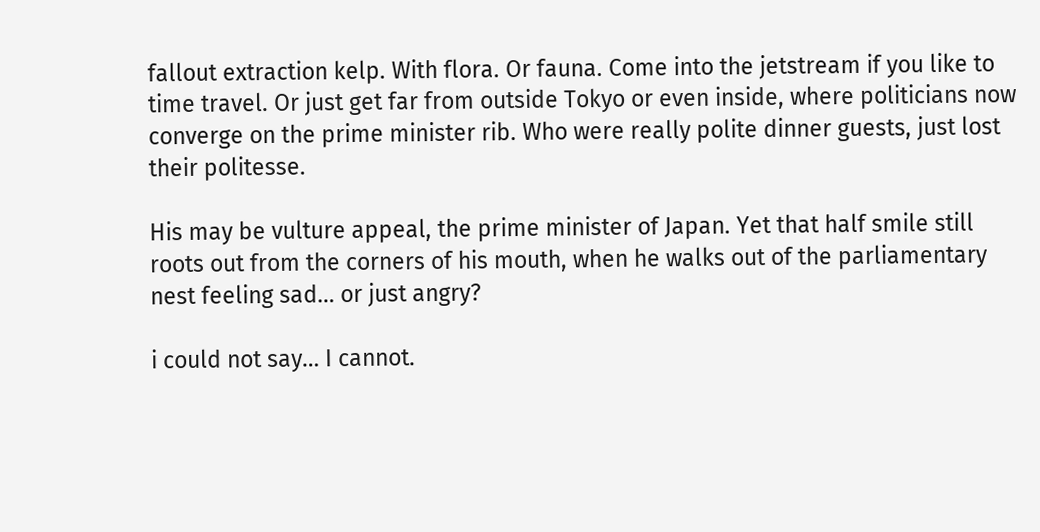fallout extraction kelp. With flora. Or fauna. Come into the jetstream if you like to time travel. Or just get far from outside Tokyo or even inside, where politicians now converge on the prime minister rib. Who were really polite dinner guests, just lost their politesse.

His may be vulture appeal, the prime minister of Japan. Yet that half smile still roots out from the corners of his mouth, when he walks out of the parliamentary nest feeling sad… or just angry?

i could not say… I cannot.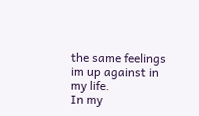the same feelings im up against in my life.
In my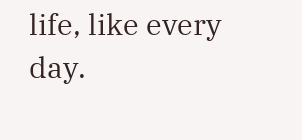life, like every day.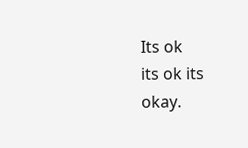Its ok
its ok its okay.